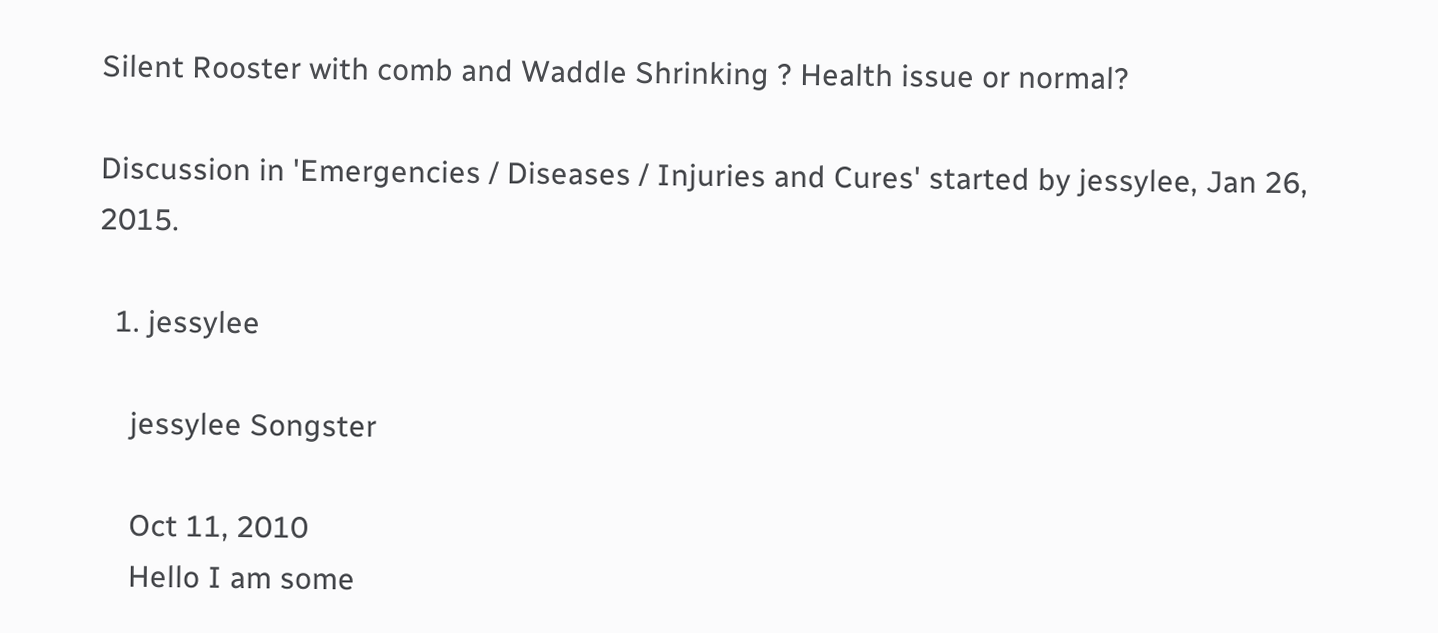Silent Rooster with comb and Waddle Shrinking ? Health issue or normal?

Discussion in 'Emergencies / Diseases / Injuries and Cures' started by jessylee, Jan 26, 2015.

  1. jessylee

    jessylee Songster

    Oct 11, 2010
    Hello I am some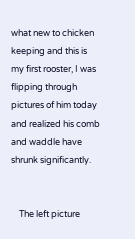what new to chicken keeping and this is my first rooster, I was flipping through pictures of him today and realized his comb and waddle have shrunk significantly.


    The left picture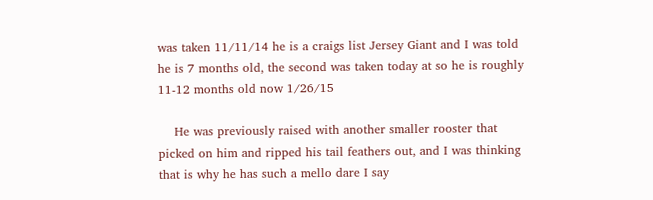was taken 11/11/14 he is a craigs list Jersey Giant and I was told he is 7 months old, the second was taken today at so he is roughly 11-12 months old now 1/26/15

    He was previously raised with another smaller rooster that picked on him and ripped his tail feathers out, and I was thinking that is why he has such a mello dare I say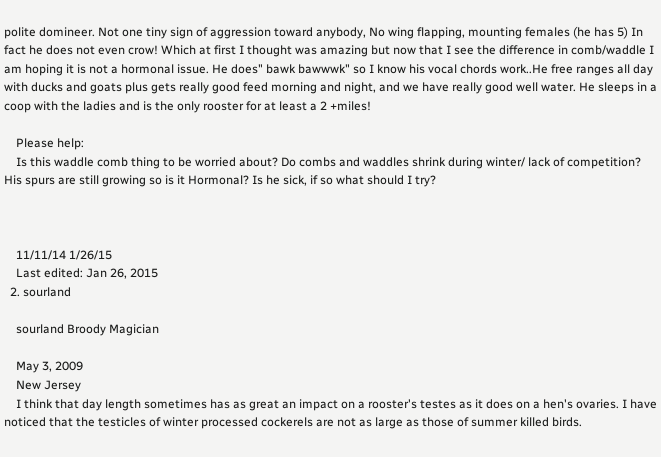polite domineer. Not one tiny sign of aggression toward anybody, No wing flapping, mounting females (he has 5) In fact he does not even crow! Which at first I thought was amazing but now that I see the difference in comb/waddle I am hoping it is not a hormonal issue. He does" bawk bawwwk" so I know his vocal chords work..He free ranges all day with ducks and goats plus gets really good feed morning and night, and we have really good well water. He sleeps in a coop with the ladies and is the only rooster for at least a 2 +miles!

    Please help:
    Is this waddle comb thing to be worried about? Do combs and waddles shrink during winter/ lack of competition? His spurs are still growing so is it Hormonal? Is he sick, if so what should I try?



    11/11/14 1/26/15
    Last edited: Jan 26, 2015
  2. sourland

    sourland Broody Magician

    May 3, 2009
    New Jersey
    I think that day length sometimes has as great an impact on a rooster's testes as it does on a hen's ovaries. I have noticed that the testicles of winter processed cockerels are not as large as those of summer killed birds.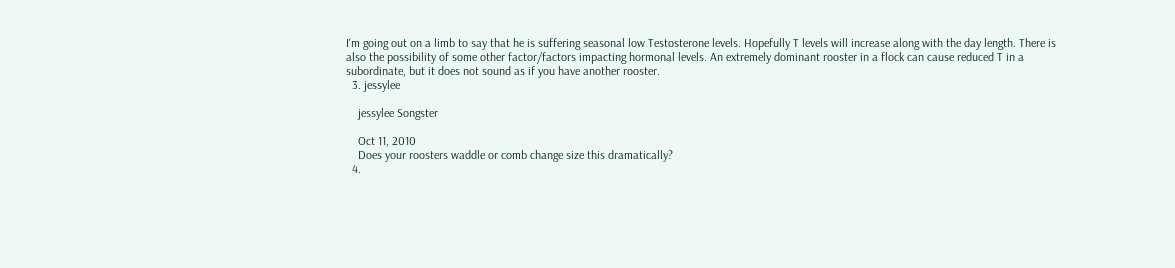I'm going out on a limb to say that he is suffering seasonal low Testosterone levels. Hopefully T levels will increase along with the day length. There is also the possibility of some other factor/factors impacting hormonal levels. An extremely dominant rooster in a flock can cause reduced T in a subordinate, but it does not sound as if you have another rooster.
  3. jessylee

    jessylee Songster

    Oct 11, 2010
    Does your roosters waddle or comb change size this dramatically?
  4.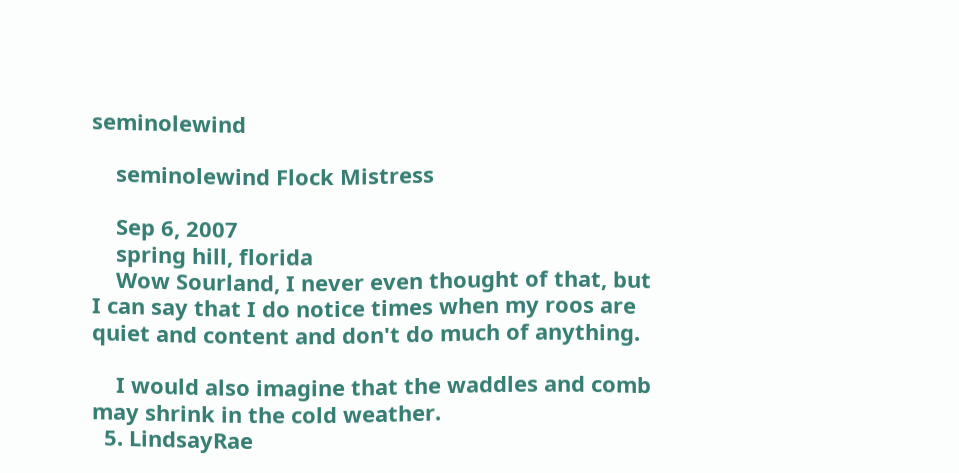seminolewind

    seminolewind Flock Mistress

    Sep 6, 2007
    spring hill, florida
    Wow Sourland, I never even thought of that, but I can say that I do notice times when my roos are quiet and content and don't do much of anything.

    I would also imagine that the waddles and comb may shrink in the cold weather.
  5. LindsayRae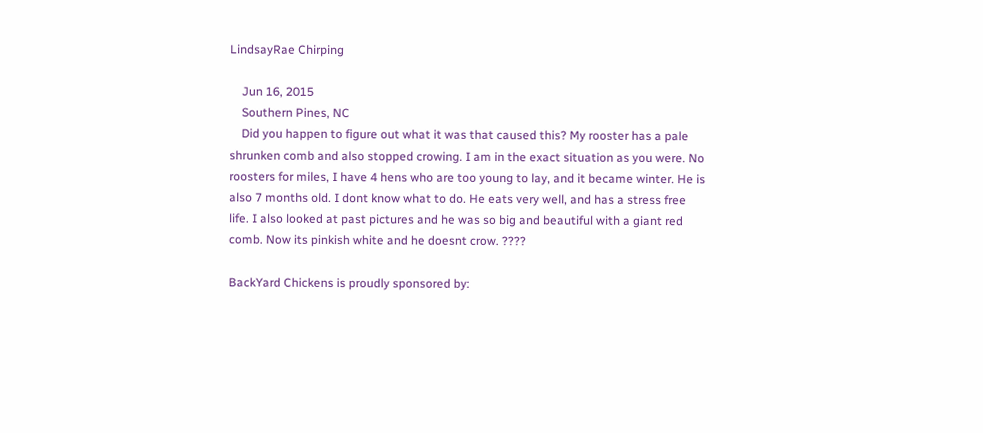LindsayRae Chirping

    Jun 16, 2015
    Southern Pines, NC
    Did you happen to figure out what it was that caused this? My rooster has a pale shrunken comb and also stopped crowing. I am in the exact situation as you were. No roosters for miles, I have 4 hens who are too young to lay, and it became winter. He is also 7 months old. I dont know what to do. He eats very well, and has a stress free life. I also looked at past pictures and he was so big and beautiful with a giant red comb. Now its pinkish white and he doesnt crow. ????

BackYard Chickens is proudly sponsored by: